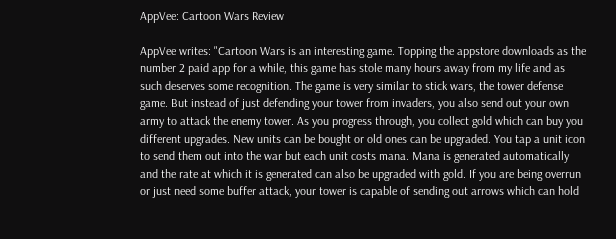AppVee: Cartoon Wars Review

AppVee writes: "Cartoon Wars is an interesting game. Topping the appstore downloads as the number 2 paid app for a while, this game has stole many hours away from my life and as such deserves some recognition. The game is very similar to stick wars, the tower defense game. But instead of just defending your tower from invaders, you also send out your own army to attack the enemy tower. As you progress through, you collect gold which can buy you different upgrades. New units can be bought or old ones can be upgraded. You tap a unit icon to send them out into the war but each unit costs mana. Mana is generated automatically and the rate at which it is generated can also be upgraded with gold. If you are being overrun or just need some buffer attack, your tower is capable of sending out arrows which can hold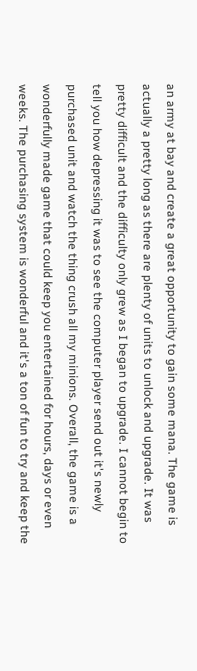an army at bay and create a great opportunity to gain some mana. The game is actually a pretty long as there are plenty of units to unlock and upgrade. It was pretty difficult and the difficulty only grew as I began to upgrade. I cannot begin to tell you how depressing it was to see the computer player send out it's newly purchased unit and watch the thing crush all my minions. Overall, the game is a wonderfully made game that could keep you entertained for hours, days or even weeks. The purchasing system is wonderful and it's a ton of fun to try and keep the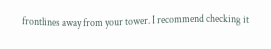frontlines away from your tower. I recommend checking it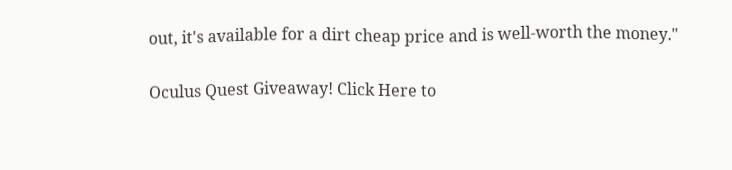out, it's available for a dirt cheap price and is well-worth the money."

Oculus Quest Giveaway! Click Here to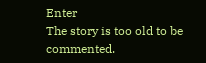Enter
The story is too old to be commented.